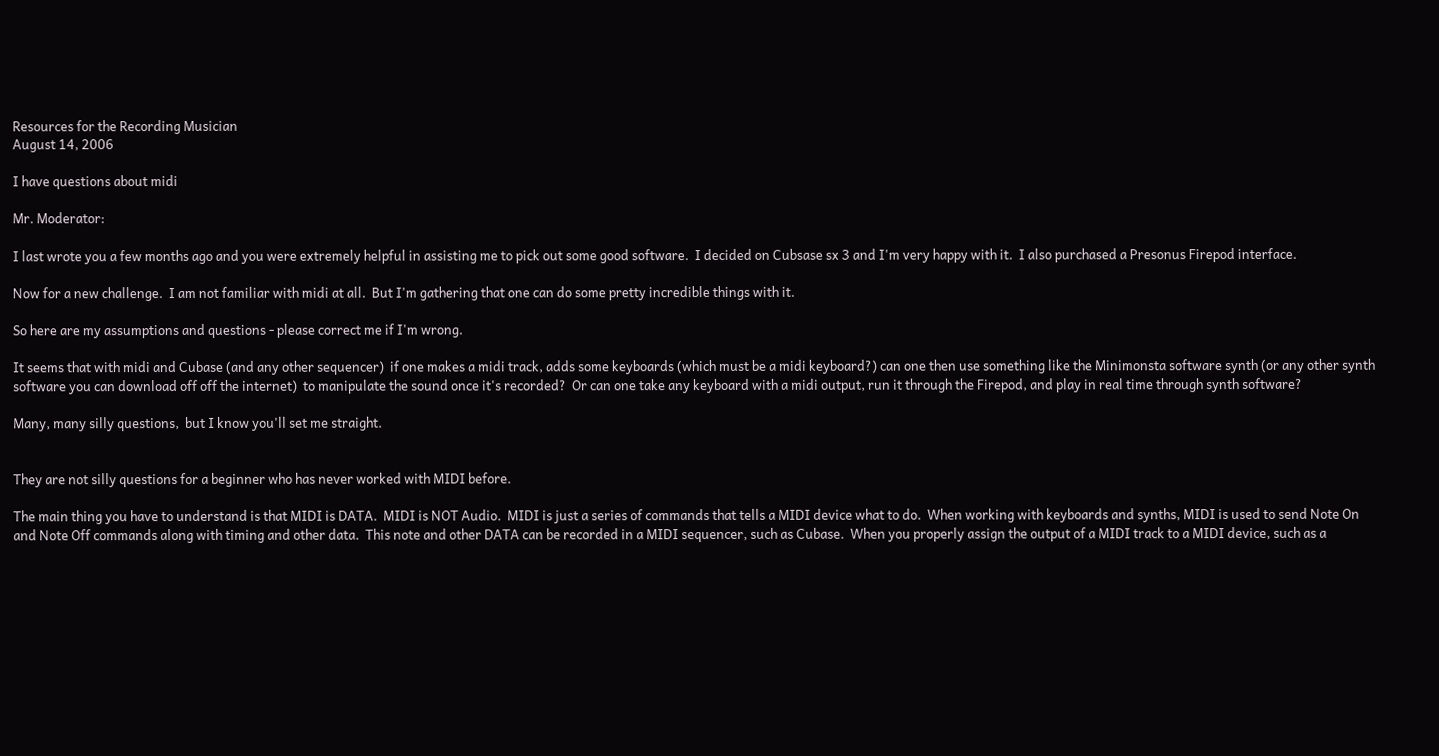Resources for the Recording Musician
August 14, 2006

I have questions about midi

Mr. Moderator:

I last wrote you a few months ago and you were extremely helpful in assisting me to pick out some good software.  I decided on Cubsase sx 3 and I'm very happy with it.  I also purchased a Presonus Firepod interface.

Now for a new challenge.  I am not familiar with midi at all.  But I'm gathering that one can do some pretty incredible things with it.

So here are my assumptions and questions - please correct me if I'm wrong.

It seems that with midi and Cubase (and any other sequencer)  if one makes a midi track, adds some keyboards (which must be a midi keyboard?) can one then use something like the Minimonsta software synth (or any other synth software you can download off off the internet)  to manipulate the sound once it's recorded?  Or can one take any keyboard with a midi output, run it through the Firepod, and play in real time through synth software?

Many, many silly questions,  but I know you'll set me straight.


They are not silly questions for a beginner who has never worked with MIDI before.

The main thing you have to understand is that MIDI is DATA.  MIDI is NOT Audio.  MIDI is just a series of commands that tells a MIDI device what to do.  When working with keyboards and synths, MIDI is used to send Note On and Note Off commands along with timing and other data.  This note and other DATA can be recorded in a MIDI sequencer, such as Cubase.  When you properly assign the output of a MIDI track to a MIDI device, such as a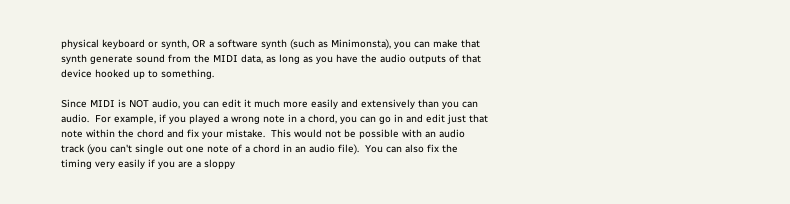physical keyboard or synth, OR a software synth (such as Minimonsta), you can make that synth generate sound from the MIDI data, as long as you have the audio outputs of that device hooked up to something.

Since MIDI is NOT audio, you can edit it much more easily and extensively than you can audio.  For example, if you played a wrong note in a chord, you can go in and edit just that note within the chord and fix your mistake.  This would not be possible with an audio track (you can't single out one note of a chord in an audio file).  You can also fix the timing very easily if you are a sloppy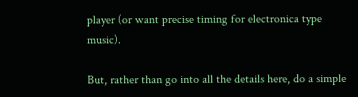player (or want precise timing for electronica type music).

But, rather than go into all the details here, do a simple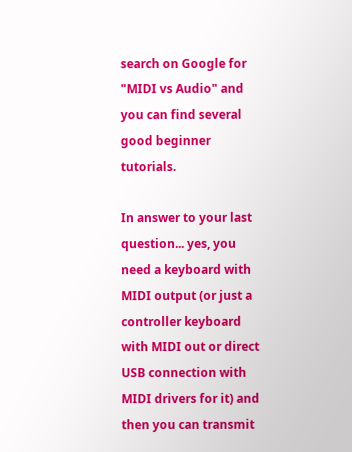search on Google for "MIDI vs Audio" and you can find several good beginner tutorials.

In answer to your last question... yes, you need a keyboard with  MIDI output (or just a controller keyboard with MIDI out or direct USB connection with MIDI drivers for it) and then you can transmit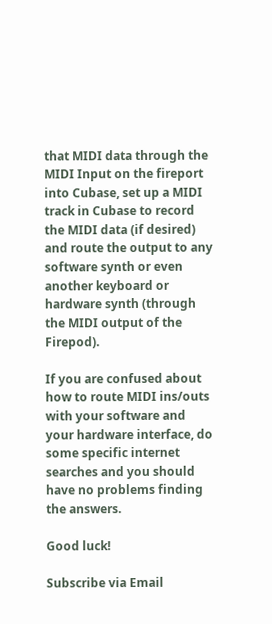that MIDI data through the MIDI Input on the fireport into Cubase, set up a MIDI track in Cubase to record the MIDI data (if desired) and route the output to any software synth or even another keyboard or hardware synth (through the MIDI output of the Firepod).

If you are confused about how to route MIDI ins/outs with your software and your hardware interface, do some specific internet searches and you should have no problems finding the answers.

Good luck!

Subscribe via Email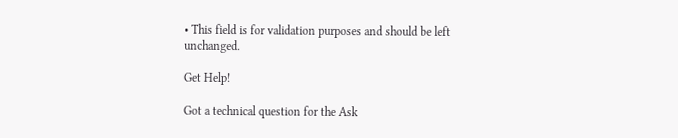• This field is for validation purposes and should be left unchanged.

Get Help!

Got a technical question for the Ask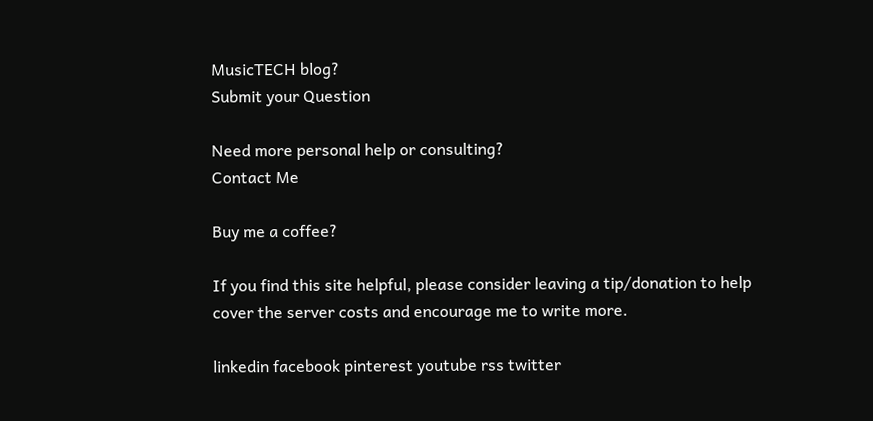MusicTECH blog?
Submit your Question

Need more personal help or consulting?
Contact Me

Buy me a coffee?

If you find this site helpful, please consider leaving a tip/donation to help cover the server costs and encourage me to write more.

linkedin facebook pinterest youtube rss twitter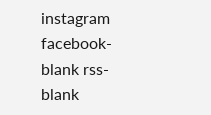instagram facebook-blank rss-blank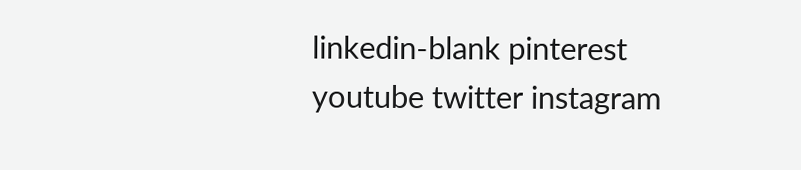linkedin-blank pinterest youtube twitter instagram